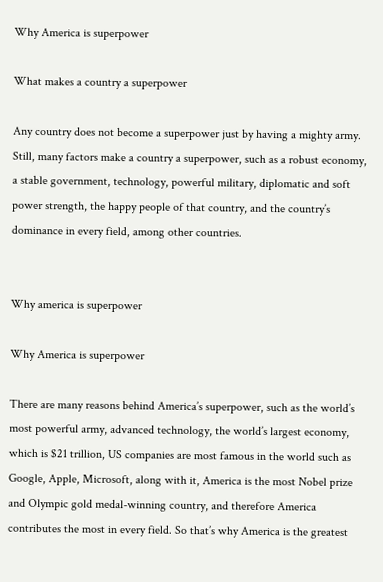Why America is superpower

What makes a country a superpower

Any country does not become a superpower just by having a mighty army. Still, many factors make a country a superpower, such as a robust economy, a stable government, technology, powerful military, diplomatic and soft power strength, the happy people of that country, and the country’s dominance in every field, among other countries.


Why america is superpower

Why America is superpower

There are many reasons behind America’s superpower, such as the world’s most powerful army, advanced technology, the world’s largest economy, which is $21 trillion, US companies are most famous in the world such as Google, Apple, Microsoft, along with it, America is the most Nobel prize and Olympic gold medal-winning country, and therefore America contributes the most in every field. So that’s why America is the greatest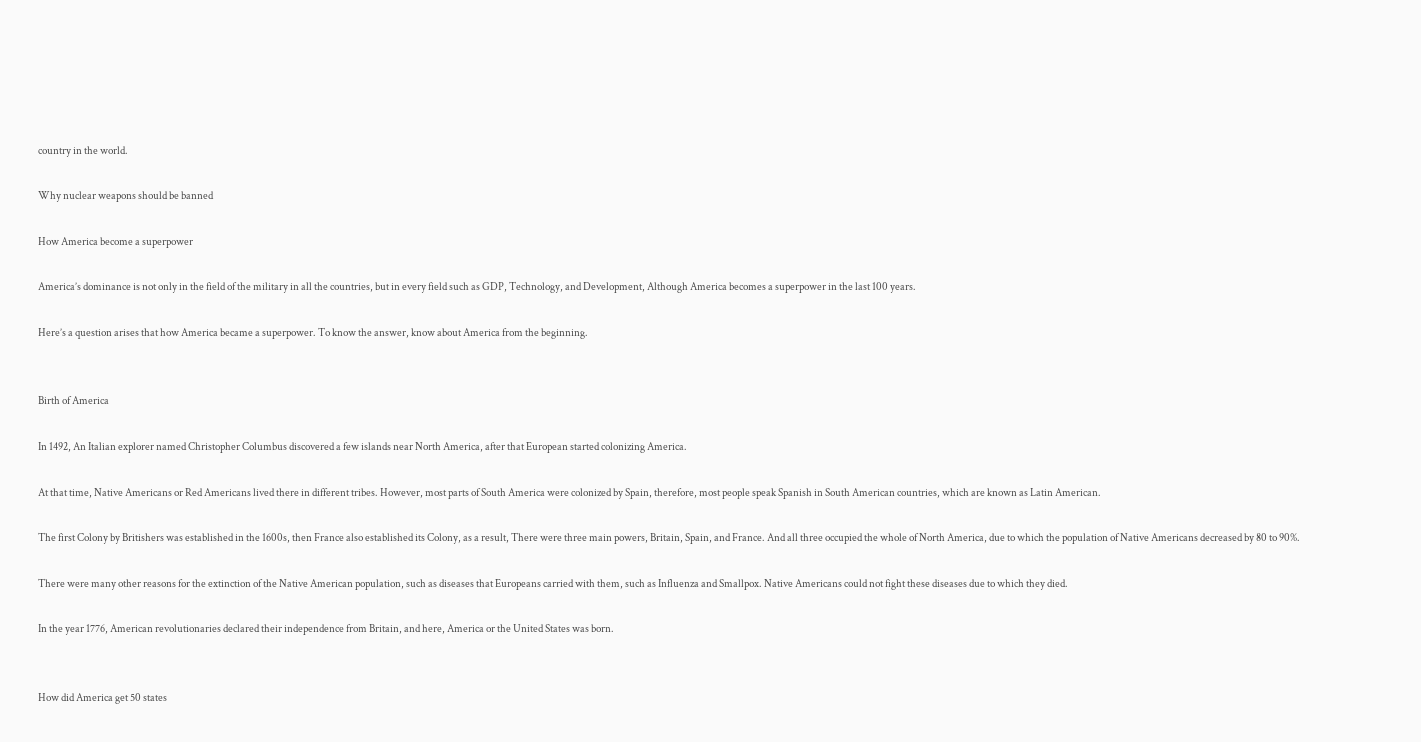country in the world.

Why nuclear weapons should be banned

How America become a superpower

America’s dominance is not only in the field of the military in all the countries, but in every field such as GDP, Technology, and Development, Although America becomes a superpower in the last 100 years.

Here’s a question arises that how America became a superpower. To know the answer, know about America from the beginning.


Birth of America

In 1492, An Italian explorer named Christopher Columbus discovered a few islands near North America, after that European started colonizing America.

At that time, Native Americans or Red Americans lived there in different tribes. However, most parts of South America were colonized by Spain, therefore, most people speak Spanish in South American countries, which are known as Latin American.

The first Colony by Britishers was established in the 1600s, then France also established its Colony, as a result, There were three main powers, Britain, Spain, and France. And all three occupied the whole of North America, due to which the population of Native Americans decreased by 80 to 90%.

There were many other reasons for the extinction of the Native American population, such as diseases that Europeans carried with them, such as Influenza and Smallpox. Native Americans could not fight these diseases due to which they died.

In the year 1776, American revolutionaries declared their independence from Britain, and here, America or the United States was born.


How did America get 50 states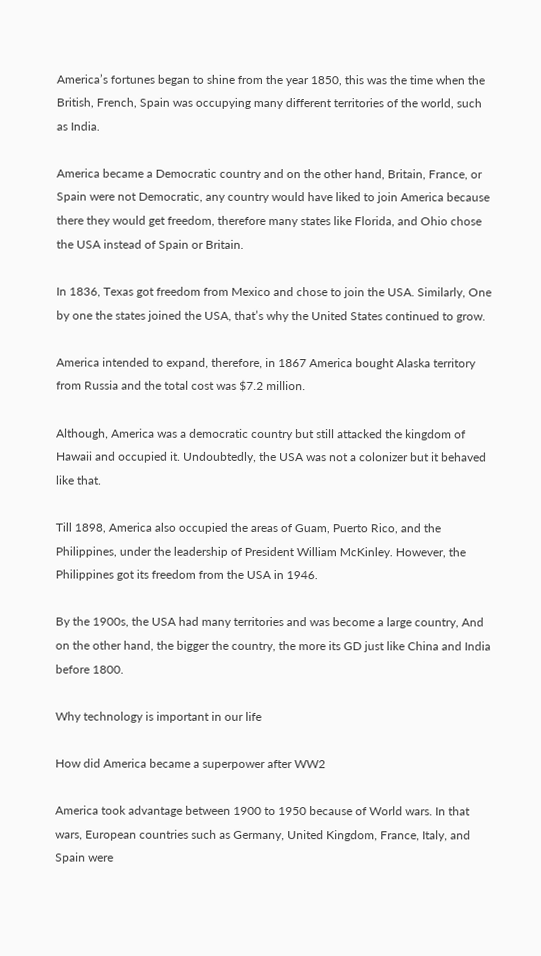America’s fortunes began to shine from the year 1850, this was the time when the British, French, Spain was occupying many different territories of the world, such as India.

America became a Democratic country and on the other hand, Britain, France, or Spain were not Democratic, any country would have liked to join America because there they would get freedom, therefore many states like Florida, and Ohio chose the USA instead of Spain or Britain.

In 1836, Texas got freedom from Mexico and chose to join the USA. Similarly, One by one the states joined the USA, that’s why the United States continued to grow.

America intended to expand, therefore, in 1867 America bought Alaska territory from Russia and the total cost was $7.2 million.

Although, America was a democratic country but still attacked the kingdom of Hawaii and occupied it. Undoubtedly, the USA was not a colonizer but it behaved like that.

Till 1898, America also occupied the areas of Guam, Puerto Rico, and the Philippines, under the leadership of President William McKinley. However, the Philippines got its freedom from the USA in 1946.

By the 1900s, the USA had many territories and was become a large country, And on the other hand, the bigger the country, the more its GD just like China and India before 1800.

Why technology is important in our life

How did America became a superpower after WW2

America took advantage between 1900 to 1950 because of World wars. In that wars, European countries such as Germany, United Kingdom, France, Italy, and Spain were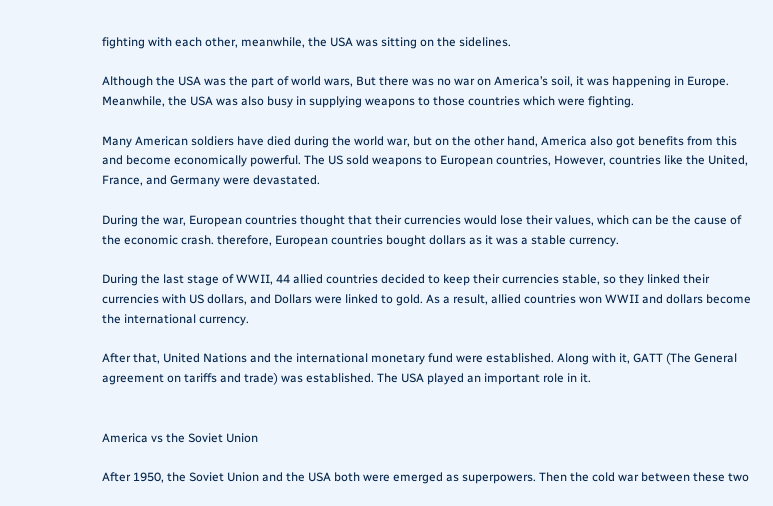fighting with each other, meanwhile, the USA was sitting on the sidelines.

Although the USA was the part of world wars, But there was no war on America’s soil, it was happening in Europe. Meanwhile, the USA was also busy in supplying weapons to those countries which were fighting.

Many American soldiers have died during the world war, but on the other hand, America also got benefits from this and become economically powerful. The US sold weapons to European countries, However, countries like the United, France, and Germany were devastated.

During the war, European countries thought that their currencies would lose their values, which can be the cause of the economic crash. therefore, European countries bought dollars as it was a stable currency.

During the last stage of WWII, 44 allied countries decided to keep their currencies stable, so they linked their currencies with US dollars, and Dollars were linked to gold. As a result, allied countries won WWII and dollars become the international currency.

After that, United Nations and the international monetary fund were established. Along with it, GATT (The General agreement on tariffs and trade) was established. The USA played an important role in it.


America vs the Soviet Union

After 1950, the Soviet Union and the USA both were emerged as superpowers. Then the cold war between these two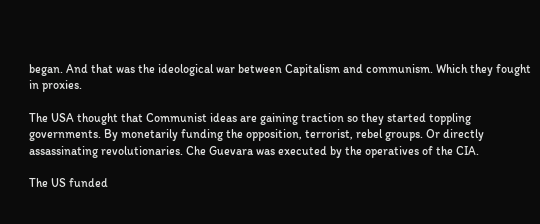began. And that was the ideological war between Capitalism and communism. Which they fought in proxies.

The USA thought that Communist ideas are gaining traction so they started toppling governments. By monetarily funding the opposition, terrorist, rebel groups. Or directly assassinating revolutionaries. Che Guevara was executed by the operatives of the CIA.

The US funded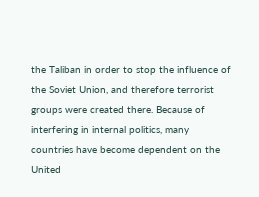the Taliban in order to stop the influence of the Soviet Union, and therefore terrorist groups were created there. Because of interfering in internal politics, many countries have become dependent on the United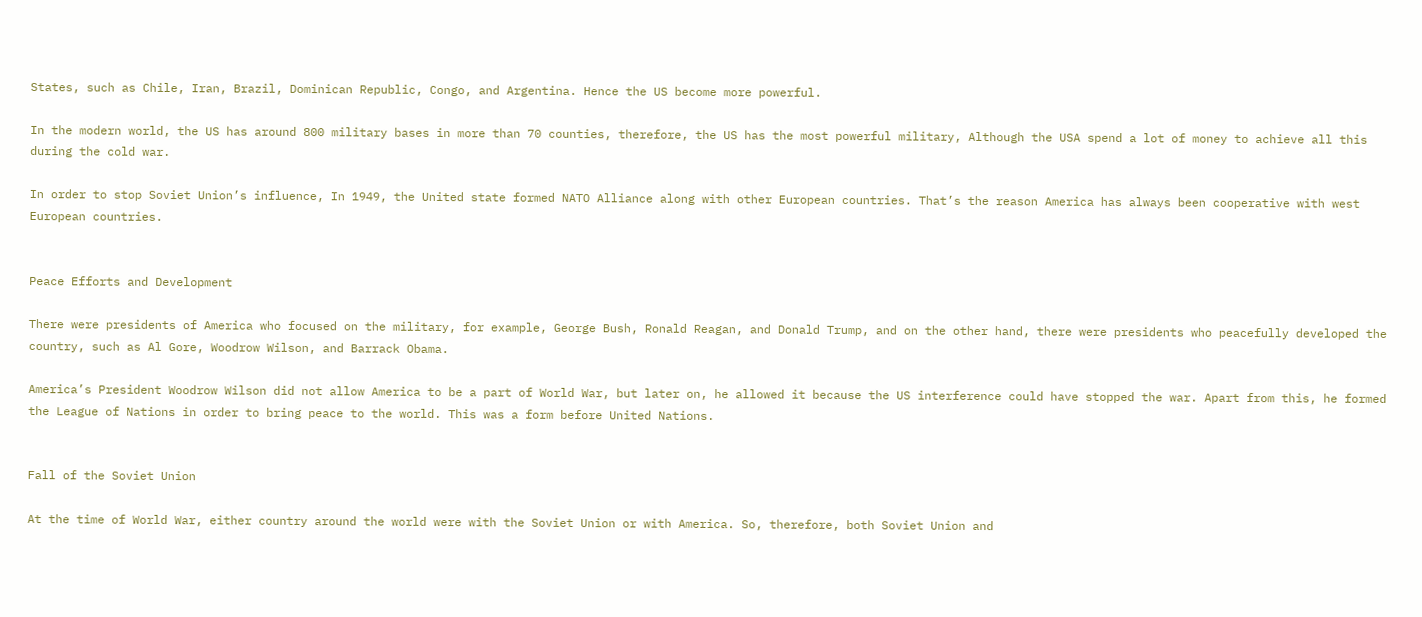States, such as Chile, Iran, Brazil, Dominican Republic, Congo, and Argentina. Hence the US become more powerful.

In the modern world, the US has around 800 military bases in more than 70 counties, therefore, the US has the most powerful military, Although the USA spend a lot of money to achieve all this during the cold war.

In order to stop Soviet Union’s influence, In 1949, the United state formed NATO Alliance along with other European countries. That’s the reason America has always been cooperative with west European countries.


Peace Efforts and Development

There were presidents of America who focused on the military, for example, George Bush, Ronald Reagan, and Donald Trump, and on the other hand, there were presidents who peacefully developed the country, such as Al Gore, Woodrow Wilson, and Barrack Obama.

America’s President Woodrow Wilson did not allow America to be a part of World War, but later on, he allowed it because the US interference could have stopped the war. Apart from this, he formed the League of Nations in order to bring peace to the world. This was a form before United Nations.


Fall of the Soviet Union

At the time of World War, either country around the world were with the Soviet Union or with America. So, therefore, both Soviet Union and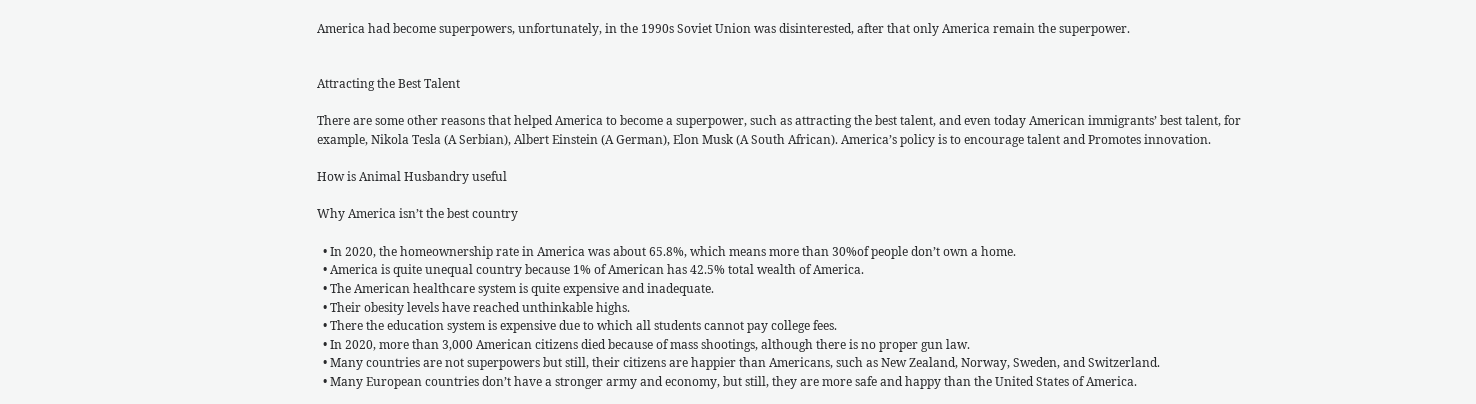America had become superpowers, unfortunately, in the 1990s Soviet Union was disinterested, after that only America remain the superpower.


Attracting the Best Talent

There are some other reasons that helped America to become a superpower, such as attracting the best talent, and even today American immigrants’ best talent, for example, Nikola Tesla (A Serbian), Albert Einstein (A German), Elon Musk (A South African). America’s policy is to encourage talent and Promotes innovation.

How is Animal Husbandry useful

Why America isn’t the best country

  • In 2020, the homeownership rate in America was about 65.8%, which means more than 30%of people don’t own a home.
  • America is quite unequal country because 1% of American has 42.5% total wealth of America.
  • The American healthcare system is quite expensive and inadequate.
  • Their obesity levels have reached unthinkable highs.
  • There the education system is expensive due to which all students cannot pay college fees.
  • In 2020, more than 3,000 American citizens died because of mass shootings, although there is no proper gun law.
  • Many countries are not superpowers but still, their citizens are happier than Americans, such as New Zealand, Norway, Sweden, and Switzerland.
  • Many European countries don’t have a stronger army and economy, but still, they are more safe and happy than the United States of America.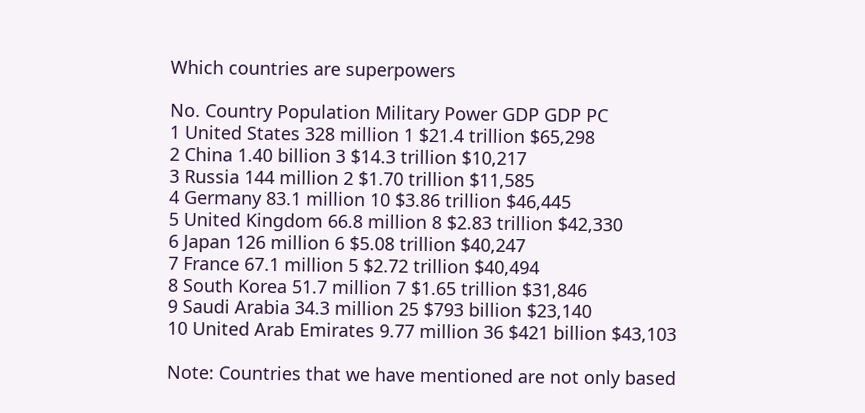Which countries are superpowers

No. Country Population Military Power GDP GDP PC
1 United States 328 million 1 $21.4 trillion $65,298
2 China 1.40 billion 3 $14.3 trillion $10,217
3 Russia 144 million 2 $1.70 trillion $11,585
4 Germany 83.1 million 10 $3.86 trillion $46,445
5 United Kingdom 66.8 million 8 $2.83 trillion $42,330
6 Japan 126 million 6 $5.08 trillion $40,247
7 France 67.1 million 5 $2.72 trillion $40,494
8 South Korea 51.7 million 7 $1.65 trillion $31,846
9 Saudi Arabia 34.3 million 25 $793 billion $23,140
10 United Arab Emirates 9.77 million 36 $421 billion $43,103

Note: Countries that we have mentioned are not only based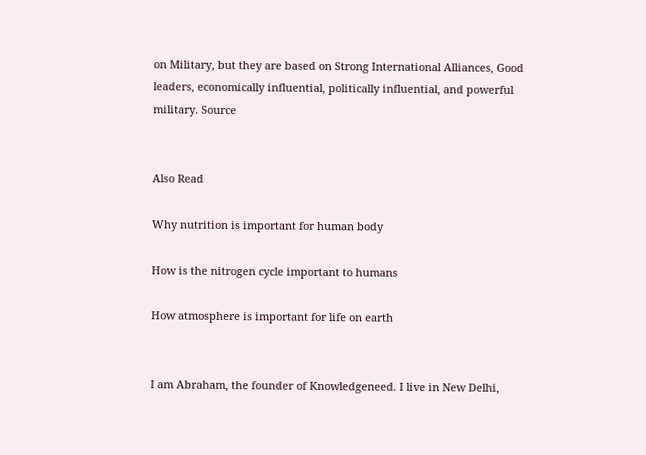on Military, but they are based on Strong International Alliances, Good leaders, economically influential, politically influential, and powerful military. Source


Also Read

Why nutrition is important for human body

How is the nitrogen cycle important to humans

How atmosphere is important for life on earth


I am Abraham, the founder of Knowledgeneed. I live in New Delhi,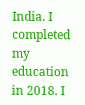India. I completed my education in 2018. I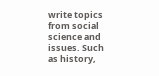write topics from social science and issues. Such as history,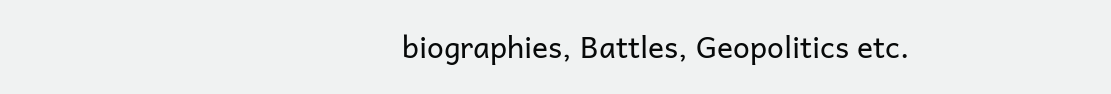biographies, Battles, Geopolitics etc.